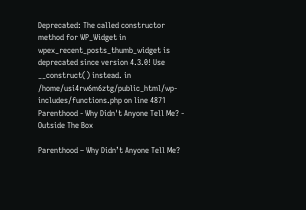Deprecated: The called constructor method for WP_Widget in wpex_recent_posts_thumb_widget is deprecated since version 4.3.0! Use __construct() instead. in /home/usi4rw6m6ztg/public_html/wp-includes/functions.php on line 4871
Parenthood - Why Didn't Anyone Tell Me? - Outside The Box

Parenthood – Why Didn’t Anyone Tell Me?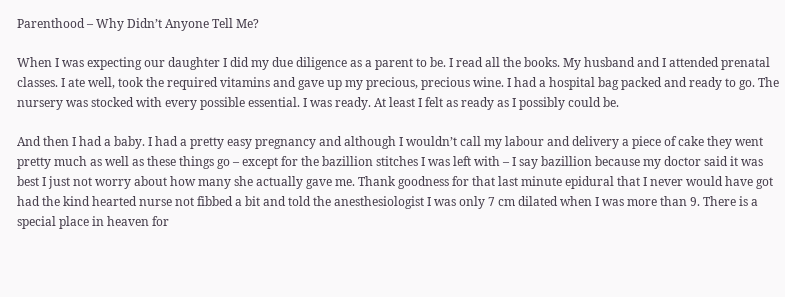Parenthood – Why Didn’t Anyone Tell Me?

When I was expecting our daughter I did my due diligence as a parent to be. I read all the books. My husband and I attended prenatal classes. I ate well, took the required vitamins and gave up my precious, precious wine. I had a hospital bag packed and ready to go. The nursery was stocked with every possible essential. I was ready. At least I felt as ready as I possibly could be.

And then I had a baby. I had a pretty easy pregnancy and although I wouldn’t call my labour and delivery a piece of cake they went pretty much as well as these things go – except for the bazillion stitches I was left with – I say bazillion because my doctor said it was best I just not worry about how many she actually gave me. Thank goodness for that last minute epidural that I never would have got had the kind hearted nurse not fibbed a bit and told the anesthesiologist I was only 7 cm dilated when I was more than 9. There is a special place in heaven for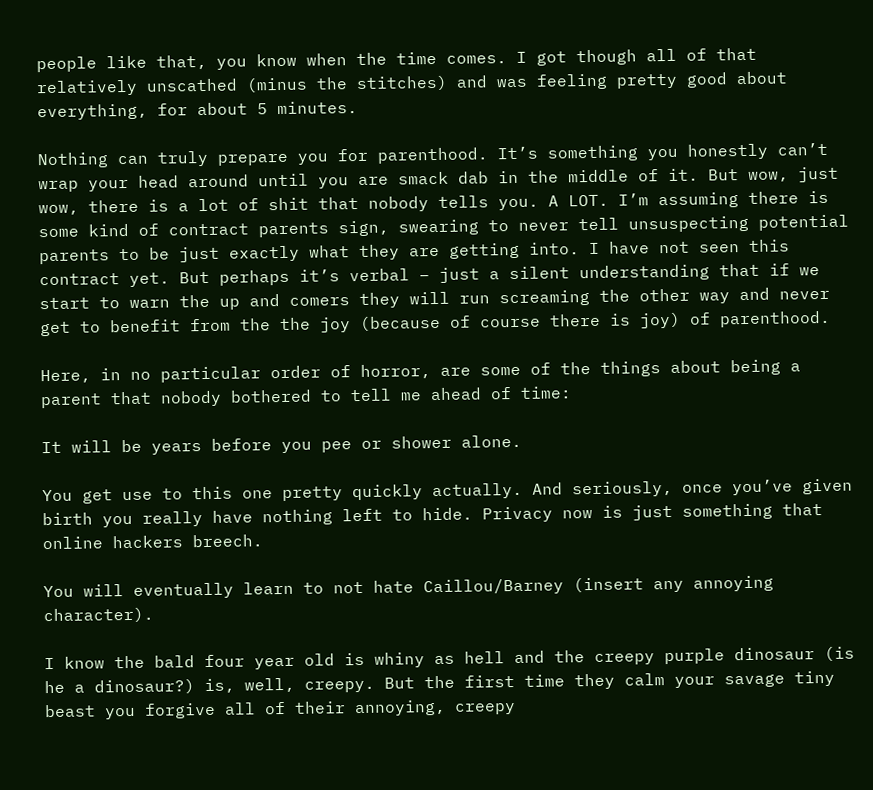people like that, you know when the time comes. I got though all of that relatively unscathed (minus the stitches) and was feeling pretty good about everything, for about 5 minutes.

Nothing can truly prepare you for parenthood. It’s something you honestly can’t wrap your head around until you are smack dab in the middle of it. But wow, just wow, there is a lot of shit that nobody tells you. A LOT. I’m assuming there is some kind of contract parents sign, swearing to never tell unsuspecting potential parents to be just exactly what they are getting into. I have not seen this contract yet. But perhaps it’s verbal – just a silent understanding that if we start to warn the up and comers they will run screaming the other way and never get to benefit from the the joy (because of course there is joy) of parenthood.

Here, in no particular order of horror, are some of the things about being a parent that nobody bothered to tell me ahead of time:

It will be years before you pee or shower alone.

You get use to this one pretty quickly actually. And seriously, once you’ve given birth you really have nothing left to hide. Privacy now is just something that online hackers breech.

You will eventually learn to not hate Caillou/Barney (insert any annoying character).

I know the bald four year old is whiny as hell and the creepy purple dinosaur (is he a dinosaur?) is, well, creepy. But the first time they calm your savage tiny beast you forgive all of their annoying, creepy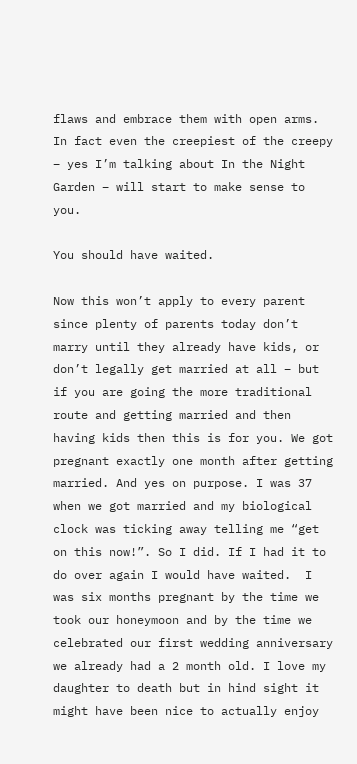flaws and embrace them with open arms. In fact even the creepiest of the creepy – yes I’m talking about In the Night Garden – will start to make sense to you.

You should have waited.

Now this won’t apply to every parent since plenty of parents today don’t marry until they already have kids, or don’t legally get married at all – but if you are going the more traditional route and getting married and then having kids then this is for you. We got pregnant exactly one month after getting married. And yes on purpose. I was 37 when we got married and my biological clock was ticking away telling me “get on this now!”. So I did. If I had it to do over again I would have waited.  I was six months pregnant by the time we took our honeymoon and by the time we celebrated our first wedding anniversary we already had a 2 month old. I love my daughter to death but in hind sight it might have been nice to actually enjoy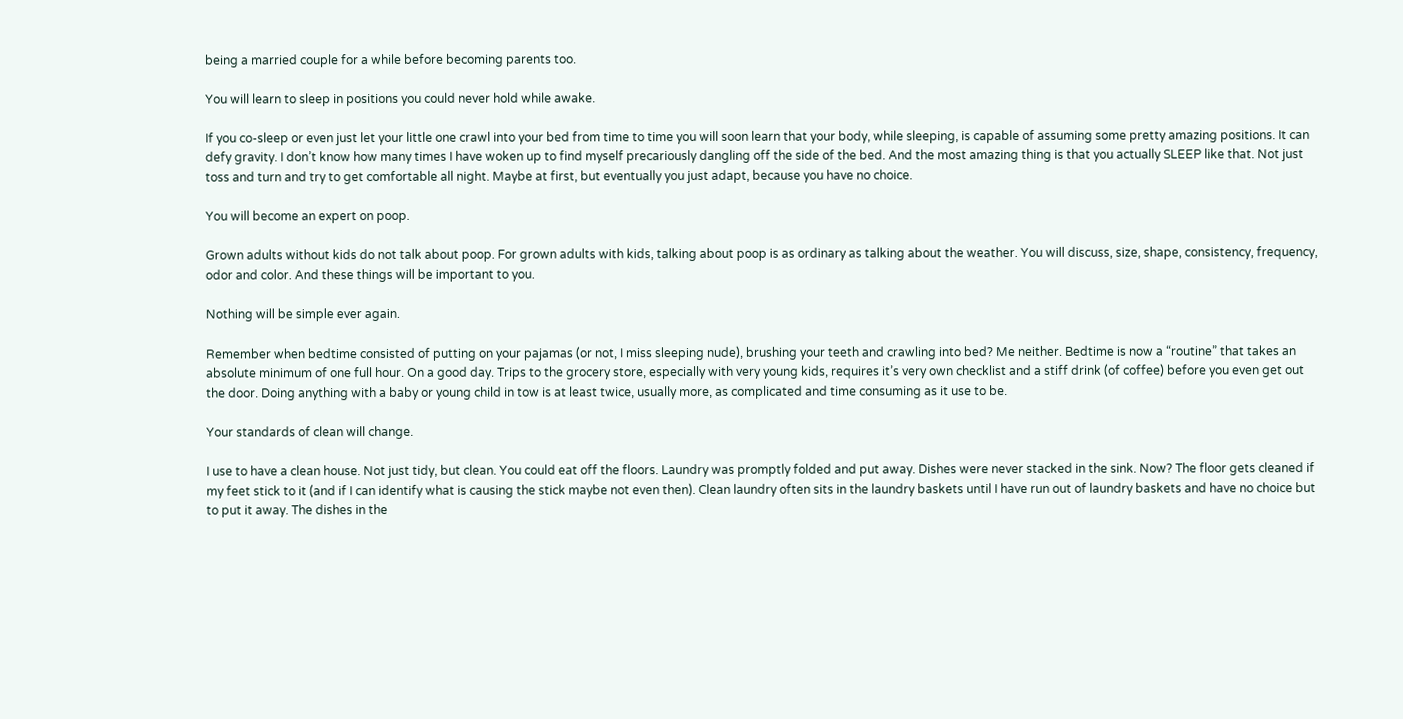being a married couple for a while before becoming parents too.

You will learn to sleep in positions you could never hold while awake.

If you co-sleep or even just let your little one crawl into your bed from time to time you will soon learn that your body, while sleeping, is capable of assuming some pretty amazing positions. It can defy gravity. I don’t know how many times I have woken up to find myself precariously dangling off the side of the bed. And the most amazing thing is that you actually SLEEP like that. Not just toss and turn and try to get comfortable all night. Maybe at first, but eventually you just adapt, because you have no choice.

You will become an expert on poop.

Grown adults without kids do not talk about poop. For grown adults with kids, talking about poop is as ordinary as talking about the weather. You will discuss, size, shape, consistency, frequency, odor and color. And these things will be important to you.

Nothing will be simple ever again.

Remember when bedtime consisted of putting on your pajamas (or not, I miss sleeping nude), brushing your teeth and crawling into bed? Me neither. Bedtime is now a “routine” that takes an absolute minimum of one full hour. On a good day. Trips to the grocery store, especially with very young kids, requires it’s very own checklist and a stiff drink (of coffee) before you even get out the door. Doing anything with a baby or young child in tow is at least twice, usually more, as complicated and time consuming as it use to be.

Your standards of clean will change.

I use to have a clean house. Not just tidy, but clean. You could eat off the floors. Laundry was promptly folded and put away. Dishes were never stacked in the sink. Now? The floor gets cleaned if my feet stick to it (and if I can identify what is causing the stick maybe not even then). Clean laundry often sits in the laundry baskets until I have run out of laundry baskets and have no choice but to put it away. The dishes in the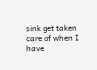sink get taken care of when I have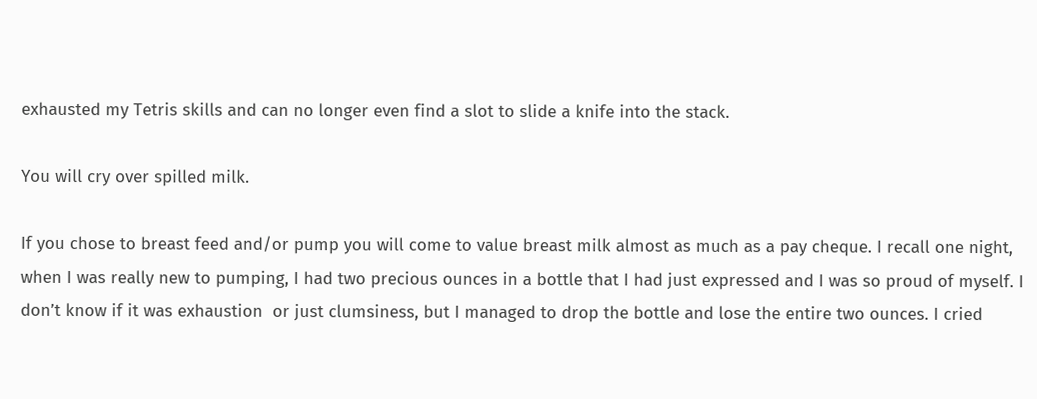exhausted my Tetris skills and can no longer even find a slot to slide a knife into the stack.

You will cry over spilled milk.

If you chose to breast feed and/or pump you will come to value breast milk almost as much as a pay cheque. I recall one night, when I was really new to pumping, I had two precious ounces in a bottle that I had just expressed and I was so proud of myself. I don’t know if it was exhaustion  or just clumsiness, but I managed to drop the bottle and lose the entire two ounces. I cried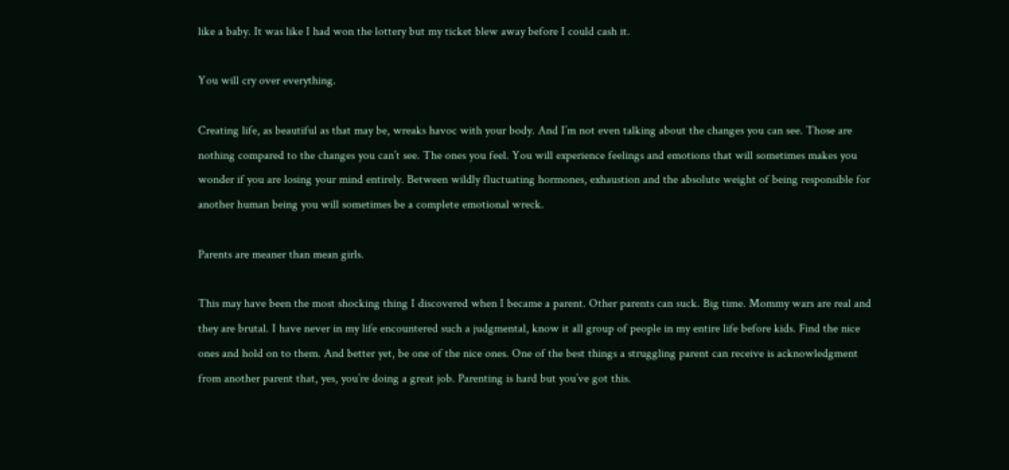like a baby. It was like I had won the lottery but my ticket blew away before I could cash it.

You will cry over everything.

Creating life, as beautiful as that may be, wreaks havoc with your body. And I’m not even talking about the changes you can see. Those are nothing compared to the changes you can’t see. The ones you feel. You will experience feelings and emotions that will sometimes makes you wonder if you are losing your mind entirely. Between wildly fluctuating hormones, exhaustion and the absolute weight of being responsible for another human being you will sometimes be a complete emotional wreck.

Parents are meaner than mean girls.

This may have been the most shocking thing I discovered when I became a parent. Other parents can suck. Big time. Mommy wars are real and they are brutal. I have never in my life encountered such a judgmental, know it all group of people in my entire life before kids. Find the nice ones and hold on to them. And better yet, be one of the nice ones. One of the best things a struggling parent can receive is acknowledgment from another parent that, yes, you’re doing a great job. Parenting is hard but you’ve got this.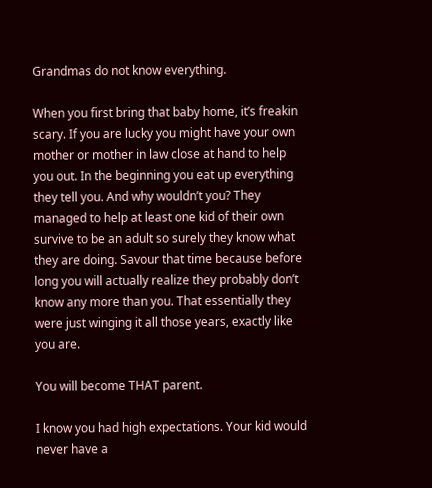Grandmas do not know everything.

When you first bring that baby home, it’s freakin scary. If you are lucky you might have your own mother or mother in law close at hand to help you out. In the beginning you eat up everything they tell you. And why wouldn’t you? They managed to help at least one kid of their own survive to be an adult so surely they know what they are doing. Savour that time because before long you will actually realize they probably don’t know any more than you. That essentially they were just winging it all those years, exactly like you are.

You will become THAT parent.

I know you had high expectations. Your kid would never have a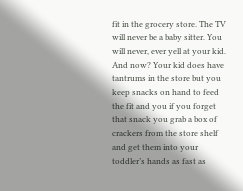fit in the grocery store. The TV will never be a baby sitter. You will never, ever yell at your kid. And now? Your kid does have tantrums in the store but you keep snacks on hand to feed the fit and you if you forget that snack you grab a box of crackers from the store shelf and get them into your toddler’s hands as fast as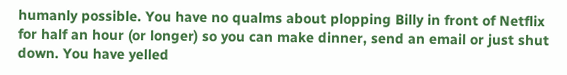humanly possible. You have no qualms about plopping Billy in front of Netflix for half an hour (or longer) so you can make dinner, send an email or just shut down. You have yelled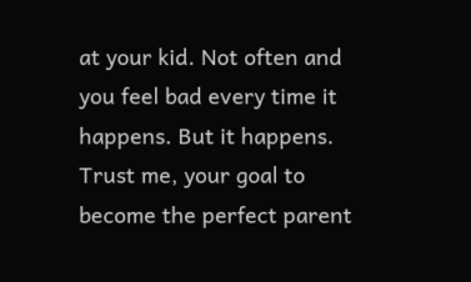at your kid. Not often and you feel bad every time it happens. But it happens. Trust me, your goal to become the perfect parent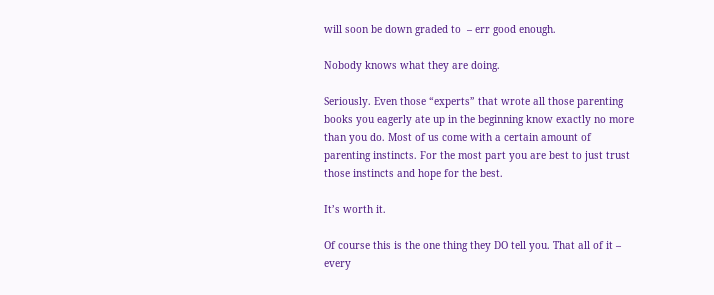will soon be down graded to  – err good enough.

Nobody knows what they are doing.

Seriously. Even those “experts” that wrote all those parenting books you eagerly ate up in the beginning know exactly no more than you do. Most of us come with a certain amount of parenting instincts. For the most part you are best to just trust those instincts and hope for the best.

It’s worth it.

Of course this is the one thing they DO tell you. That all of it – every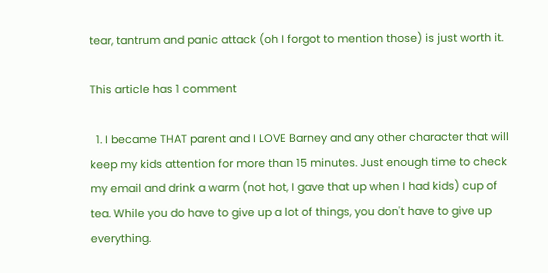tear, tantrum and panic attack (oh I forgot to mention those) is just worth it.

This article has 1 comment

  1. I became THAT parent and I LOVE Barney and any other character that will keep my kids attention for more than 15 minutes. Just enough time to check my email and drink a warm (not hot, I gave that up when I had kids) cup of tea. While you do have to give up a lot of things, you don't have to give up everything.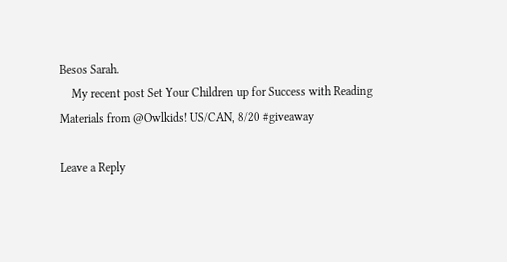Besos Sarah.
    My recent post Set Your Children up for Success with Reading Materials from @Owlkids! US/CAN, 8/20 #giveaway

Leave a Reply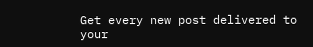Get every new post delivered to your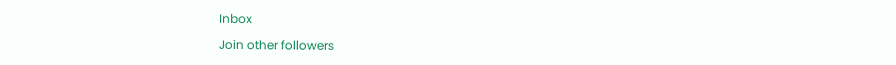Inbox

Join other followers